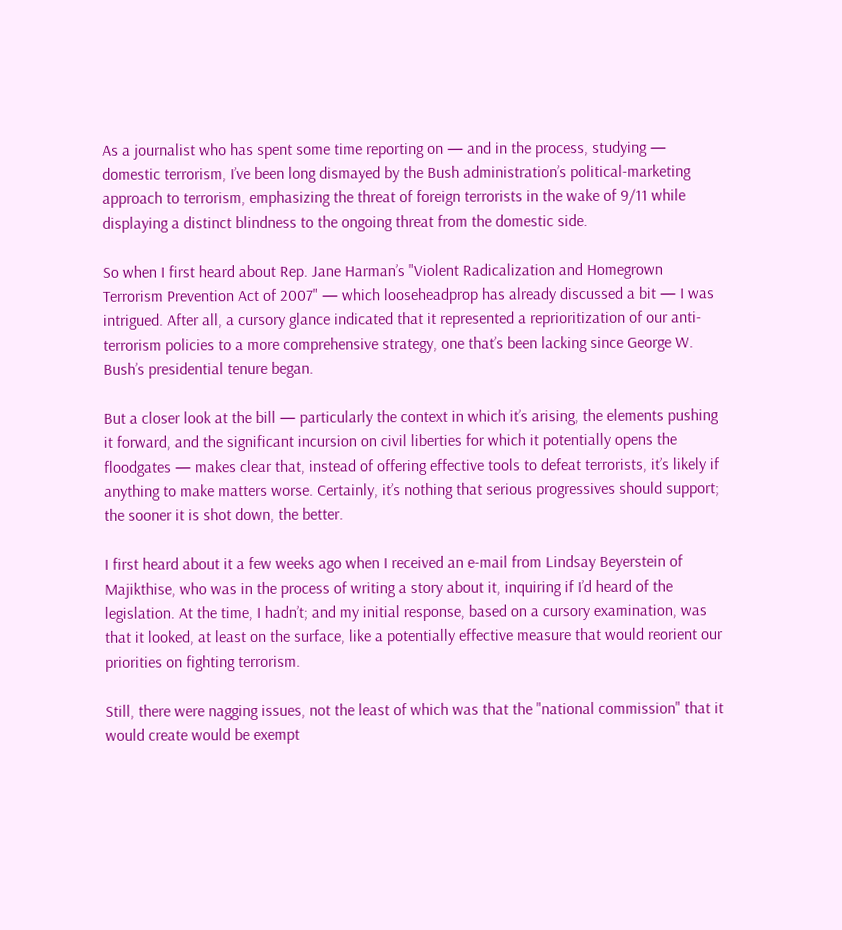As a journalist who has spent some time reporting on — and in the process, studying — domestic terrorism, I’ve been long dismayed by the Bush administration’s political-marketing approach to terrorism, emphasizing the threat of foreign terrorists in the wake of 9/11 while displaying a distinct blindness to the ongoing threat from the domestic side.

So when I first heard about Rep. Jane Harman’s "Violent Radicalization and Homegrown Terrorism Prevention Act of 2007" — which looseheadprop has already discussed a bit — I was intrigued. After all, a cursory glance indicated that it represented a reprioritization of our anti-terrorism policies to a more comprehensive strategy, one that’s been lacking since George W. Bush’s presidential tenure began.

But a closer look at the bill — particularly the context in which it’s arising, the elements pushing it forward, and the significant incursion on civil liberties for which it potentially opens the floodgates — makes clear that, instead of offering effective tools to defeat terrorists, it’s likely if anything to make matters worse. Certainly, it’s nothing that serious progressives should support; the sooner it is shot down, the better.

I first heard about it a few weeks ago when I received an e-mail from Lindsay Beyerstein of Majikthise, who was in the process of writing a story about it, inquiring if I’d heard of the legislation. At the time, I hadn’t; and my initial response, based on a cursory examination, was that it looked, at least on the surface, like a potentially effective measure that would reorient our priorities on fighting terrorism.

Still, there were nagging issues, not the least of which was that the "national commission" that it would create would be exempt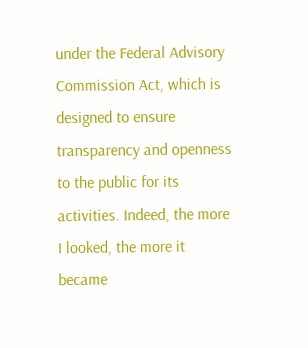under the Federal Advisory Commission Act, which is designed to ensure transparency and openness to the public for its activities. Indeed, the more I looked, the more it became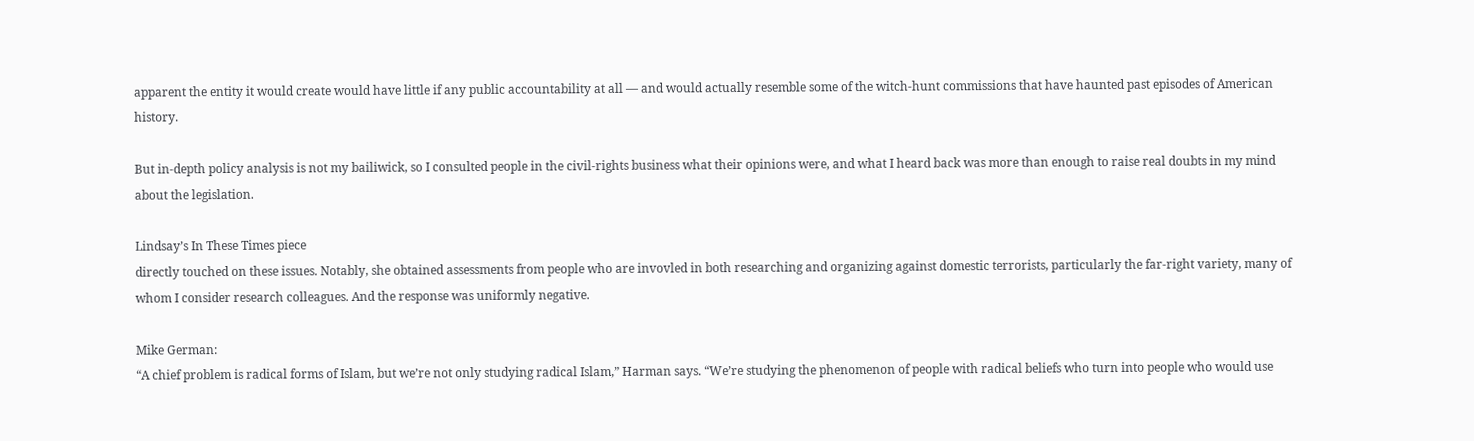apparent the entity it would create would have little if any public accountability at all — and would actually resemble some of the witch-hunt commissions that have haunted past episodes of American history.

But in-depth policy analysis is not my bailiwick, so I consulted people in the civil-rights business what their opinions were, and what I heard back was more than enough to raise real doubts in my mind about the legislation.

Lindsay’s In These Times piece
directly touched on these issues. Notably, she obtained assessments from people who are invovled in both researching and organizing against domestic terrorists, particularly the far-right variety, many of whom I consider research colleagues. And the response was uniformly negative.

Mike German:
“A chief problem is radical forms of Islam, but we’re not only studying radical Islam,” Harman says. “We’re studying the phenomenon of people with radical beliefs who turn into people who would use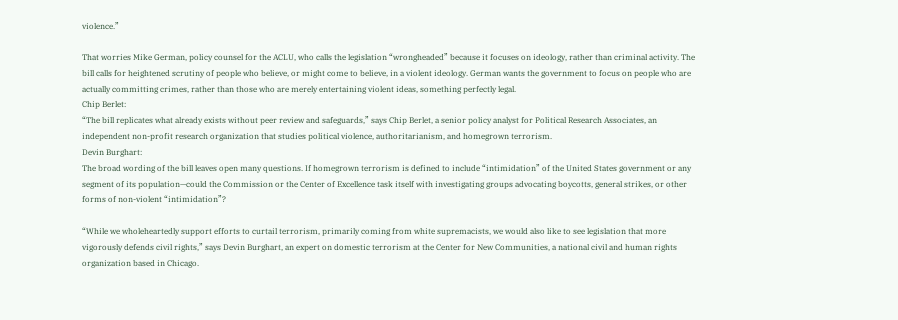violence.”

That worries Mike German, policy counsel for the ACLU, who calls the legislation “wrongheaded” because it focuses on ideology, rather than criminal activity. The bill calls for heightened scrutiny of people who believe, or might come to believe, in a violent ideology. German wants the government to focus on people who are actually committing crimes, rather than those who are merely entertaining violent ideas, something perfectly legal.
Chip Berlet:
“The bill replicates what already exists without peer review and safeguards,” says Chip Berlet, a senior policy analyst for Political Research Associates, an independent non-profit research organization that studies political violence, authoritarianism, and homegrown terrorism.
Devin Burghart:
The broad wording of the bill leaves open many questions. If homegrown terrorism is defined to include “intimidation” of the United States government or any segment of its population—could the Commission or the Center of Excellence task itself with investigating groups advocating boycotts, general strikes, or other forms of non-violent “intimidation”?

“While we wholeheartedly support efforts to curtail terrorism, primarily coming from white supremacists, we would also like to see legislation that more vigorously defends civil rights,” says Devin Burghart, an expert on domestic terrorism at the Center for New Communities, a national civil and human rights organization based in Chicago.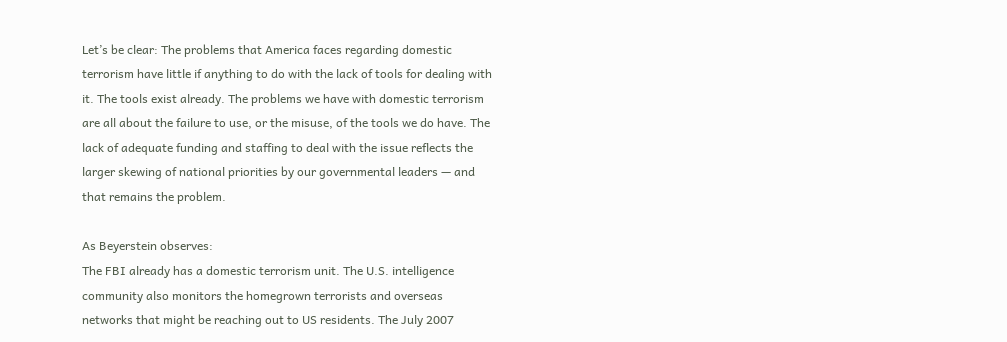Let’s be clear: The problems that America faces regarding domestic terrorism have little if anything to do with the lack of tools for dealing with it. The tools exist already. The problems we have with domestic terrorism are all about the failure to use, or the misuse, of the tools we do have. The lack of adequate funding and staffing to deal with the issue reflects the larger skewing of national priorities by our governmental leaders — and that remains the problem.

As Beyerstein observes:
The FBI already has a domestic terrorism unit. The U.S. intelligence community also monitors the homegrown terrorists and overseas networks that might be reaching out to US residents. The July 2007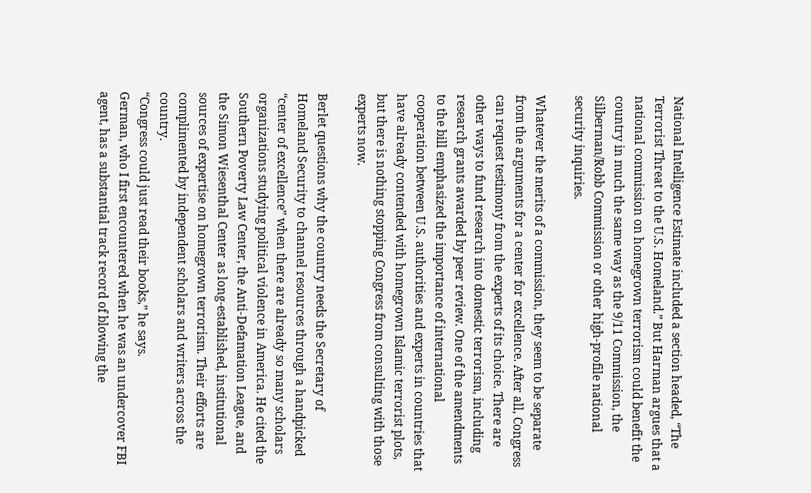National Intelligence Estimate included a section headed, “The Terrorist Threat to the U.S. Homeland.” But Harman argues that a national commission on homegrown terrorism could benefit the country in much the same way as the 9/11 Commission, the Silberman/Robb Commission or other high-profile national security inquiries.

Whatever the merits of a commission, they seem to be separate from the arguments for a center for excellence. After all, Congress can request testimony from the experts of its choice. There are other ways to fund research into domestic terrorism, including research grants awarded by peer review. One of the amendments to the bill emphasized the importance of international cooperation between U.S. authorities and experts in countries that have already contended with homegrown Islamic terrorist plots, but there is nothing stopping Congress from consulting with those experts now.

Berlet questions why the country needs the Secretary of Homeland Security to channel resources through a handpicked “center of excellence” when there are already so many scholars organizations studying political violence in America. He cited the Southern Poverty Law Center, the Anti-Defamation League, and the Simon Wiesenthal Center as long-established, institutional sources of expertise on homegrown terrorism. Their efforts are complimented by independent scholars and writers across the country.
“Congress could just read their books,” he says.
German, who I first encountered when he was an undercover FBI agent, has a substantial track record of blowing the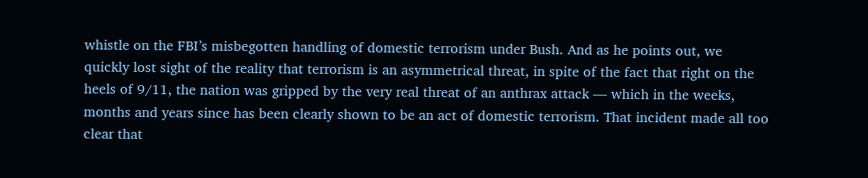whistle on the FBI’s misbegotten handling of domestic terrorism under Bush. And as he points out, we quickly lost sight of the reality that terrorism is an asymmetrical threat, in spite of the fact that right on the heels of 9/11, the nation was gripped by the very real threat of an anthrax attack — which in the weeks, months and years since has been clearly shown to be an act of domestic terrorism. That incident made all too clear that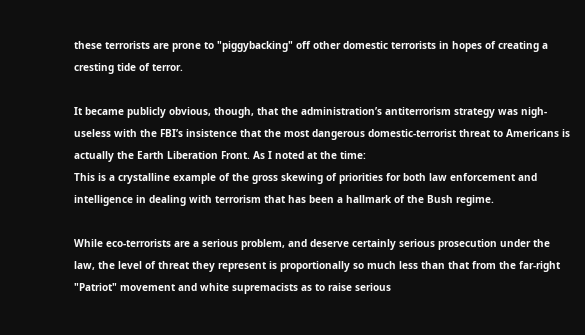these terrorists are prone to "piggybacking" off other domestic terrorists in hopes of creating a cresting tide of terror.

It became publicly obvious, though, that the administration’s antiterrorism strategy was nigh-useless with the FBI’s insistence that the most dangerous domestic-terrorist threat to Americans is actually the Earth Liberation Front. As I noted at the time:
This is a crystalline example of the gross skewing of priorities for both law enforcement and intelligence in dealing with terrorism that has been a hallmark of the Bush regime.

While eco-terrorists are a serious problem, and deserve certainly serious prosecution under the law, the level of threat they represent is proportionally so much less than that from the far-right "Patriot" movement and white supremacists as to raise serious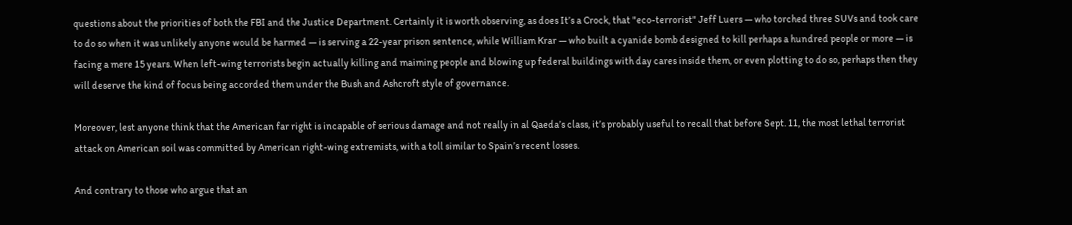questions about the priorities of both the FBI and the Justice Department. Certainly it is worth observing, as does It’s a Crock, that "eco-terrorist" Jeff Luers — who torched three SUVs and took care to do so when it was unlikely anyone would be harmed — is serving a 22-year prison sentence, while William Krar — who built a cyanide bomb designed to kill perhaps a hundred people or more — is facing a mere 15 years. When left-wing terrorists begin actually killing and maiming people and blowing up federal buildings with day cares inside them, or even plotting to do so, perhaps then they will deserve the kind of focus being accorded them under the Bush and Ashcroft style of governance.

Moreover, lest anyone think that the American far right is incapable of serious damage and not really in al Qaeda’s class, it’s probably useful to recall that before Sept. 11, the most lethal terrorist attack on American soil was committed by American right-wing extremists, with a toll similar to Spain’s recent losses.

And contrary to those who argue that an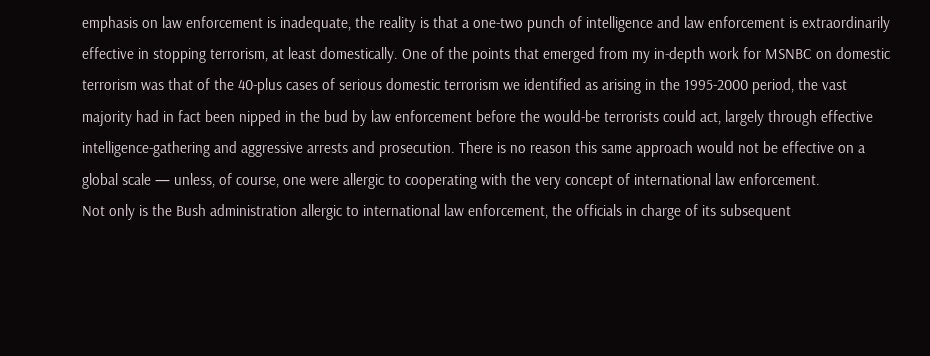emphasis on law enforcement is inadequate, the reality is that a one-two punch of intelligence and law enforcement is extraordinarily effective in stopping terrorism, at least domestically. One of the points that emerged from my in-depth work for MSNBC on domestic terrorism was that of the 40-plus cases of serious domestic terrorism we identified as arising in the 1995-2000 period, the vast majority had in fact been nipped in the bud by law enforcement before the would-be terrorists could act, largely through effective intelligence-gathering and aggressive arrests and prosecution. There is no reason this same approach would not be effective on a global scale — unless, of course, one were allergic to cooperating with the very concept of international law enforcement.
Not only is the Bush administration allergic to international law enforcement, the officials in charge of its subsequent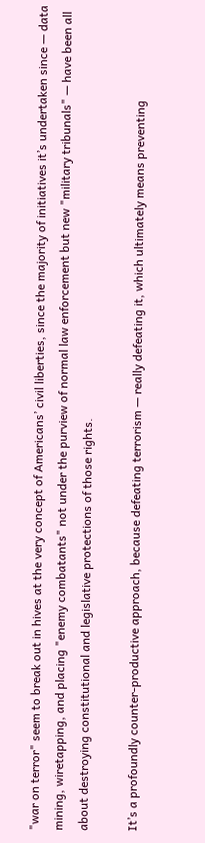"war on terror" seem to break out in hives at the very concept of Americans’ civil liberties, since the majority of initiatives it’s undertaken since — data mining, wiretapping, and placing "enemy combatants" not under the purview of normal law enforcement but new "military tribunals" — have been all about destroying constitutional and legislative protections of those rights.

It’s a profoundly counter-productive approach, because defeating terrorism — really defeating it, which ultimately means preventing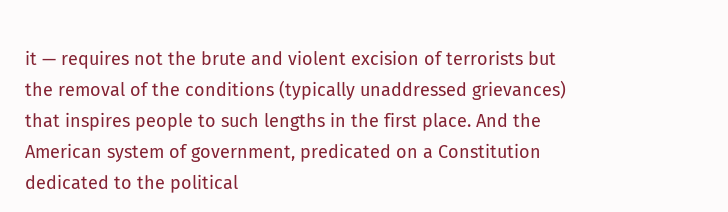it — requires not the brute and violent excision of terrorists but the removal of the conditions (typically unaddressed grievances) that inspires people to such lengths in the first place. And the American system of government, predicated on a Constitution dedicated to the political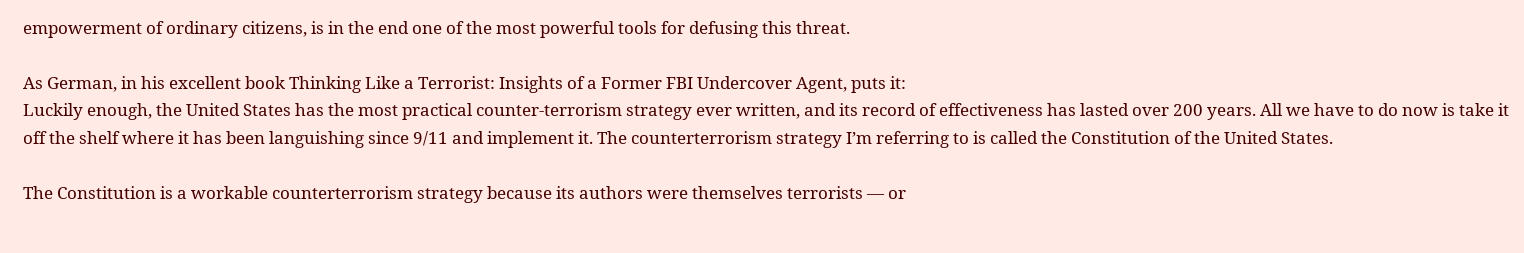empowerment of ordinary citizens, is in the end one of the most powerful tools for defusing this threat.

As German, in his excellent book Thinking Like a Terrorist: Insights of a Former FBI Undercover Agent, puts it:
Luckily enough, the United States has the most practical counter-terrorism strategy ever written, and its record of effectiveness has lasted over 200 years. All we have to do now is take it off the shelf where it has been languishing since 9/11 and implement it. The counterterrorism strategy I’m referring to is called the Constitution of the United States.

The Constitution is a workable counterterrorism strategy because its authors were themselves terrorists — or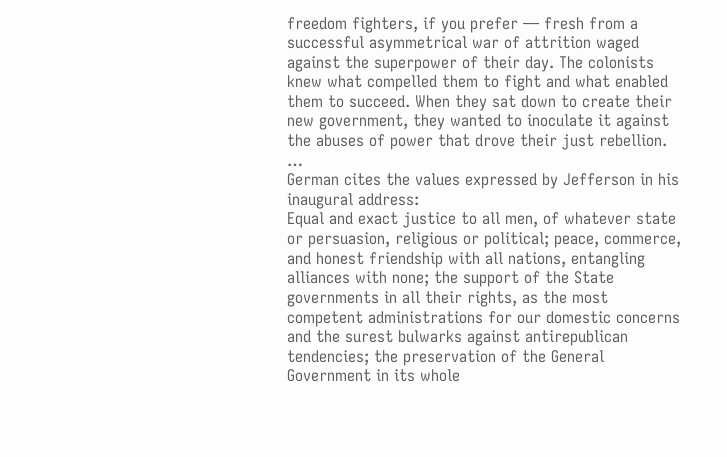freedom fighters, if you prefer — fresh from a successful asymmetrical war of attrition waged against the superpower of their day. The colonists knew what compelled them to fight and what enabled them to succeed. When they sat down to create their new government, they wanted to inoculate it against the abuses of power that drove their just rebellion. …
German cites the values expressed by Jefferson in his inaugural address:
Equal and exact justice to all men, of whatever state or persuasion, religious or political; peace, commerce, and honest friendship with all nations, entangling alliances with none; the support of the State governments in all their rights, as the most competent administrations for our domestic concerns and the surest bulwarks against antirepublican tendencies; the preservation of the General Government in its whole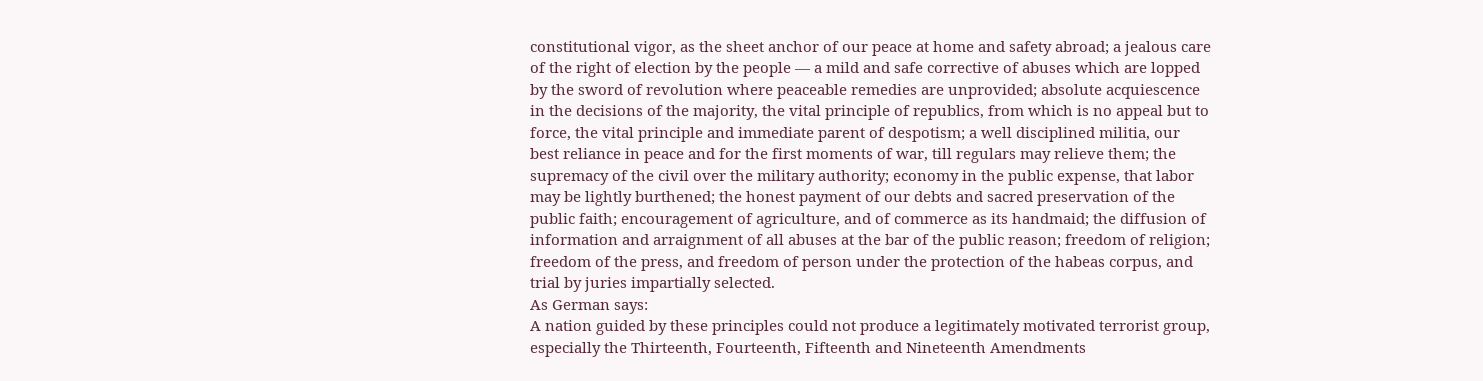constitutional vigor, as the sheet anchor of our peace at home and safety abroad; a jealous care of the right of election by the people — a mild and safe corrective of abuses which are lopped by the sword of revolution where peaceable remedies are unprovided; absolute acquiescence in the decisions of the majority, the vital principle of republics, from which is no appeal but to force, the vital principle and immediate parent of despotism; a well disciplined militia, our best reliance in peace and for the first moments of war, till regulars may relieve them; the supremacy of the civil over the military authority; economy in the public expense, that labor may be lightly burthened; the honest payment of our debts and sacred preservation of the public faith; encouragement of agriculture, and of commerce as its handmaid; the diffusion of information and arraignment of all abuses at the bar of the public reason; freedom of religion; freedom of the press, and freedom of person under the protection of the habeas corpus, and trial by juries impartially selected.
As German says:
A nation guided by these principles could not produce a legitimately motivated terrorist group, especially the Thirteenth, Fourteenth, Fifteenth and Nineteenth Amendments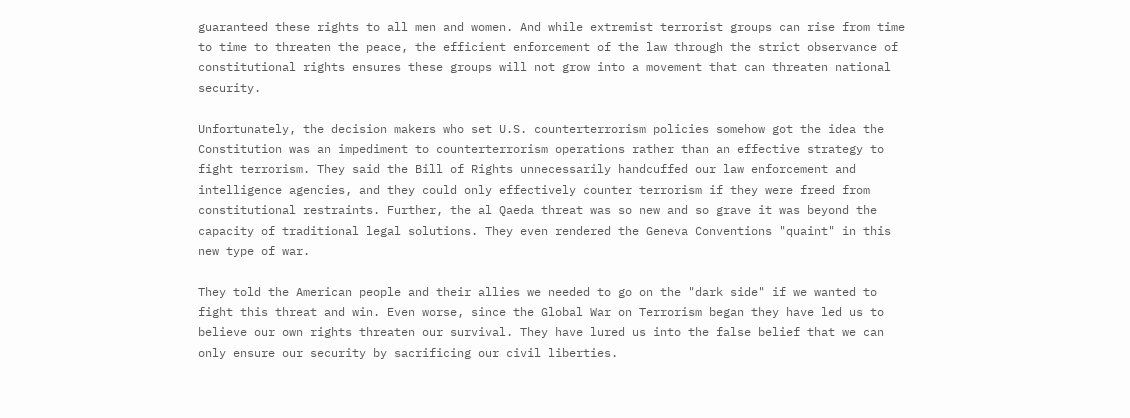guaranteed these rights to all men and women. And while extremist terrorist groups can rise from time to time to threaten the peace, the efficient enforcement of the law through the strict observance of constitutional rights ensures these groups will not grow into a movement that can threaten national security.

Unfortunately, the decision makers who set U.S. counterterrorism policies somehow got the idea the Constitution was an impediment to counterterrorism operations rather than an effective strategy to fight terrorism. They said the Bill of Rights unnecessarily handcuffed our law enforcement and intelligence agencies, and they could only effectively counter terrorism if they were freed from constitutional restraints. Further, the al Qaeda threat was so new and so grave it was beyond the capacity of traditional legal solutions. They even rendered the Geneva Conventions "quaint" in this new type of war.

They told the American people and their allies we needed to go on the "dark side" if we wanted to fight this threat and win. Even worse, since the Global War on Terrorism began they have led us to believe our own rights threaten our survival. They have lured us into the false belief that we can only ensure our security by sacrificing our civil liberties.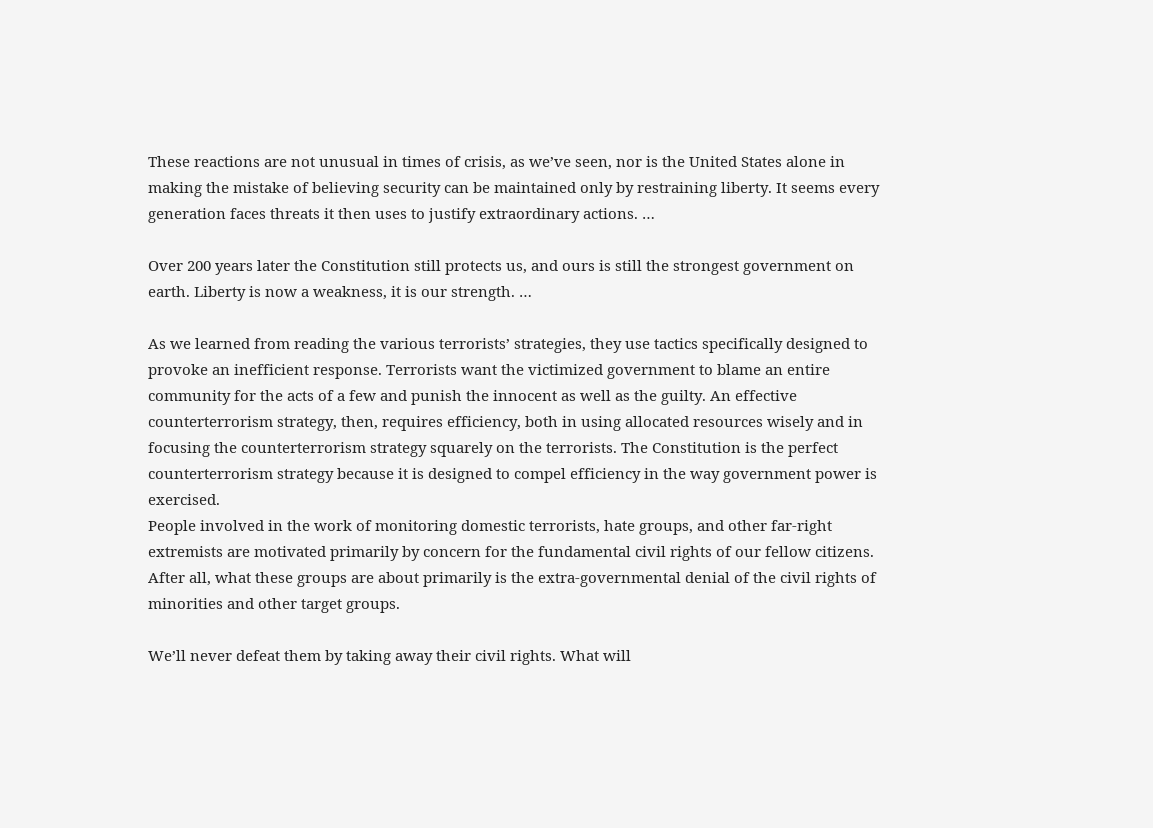These reactions are not unusual in times of crisis, as we’ve seen, nor is the United States alone in making the mistake of believing security can be maintained only by restraining liberty. It seems every generation faces threats it then uses to justify extraordinary actions. …

Over 200 years later the Constitution still protects us, and ours is still the strongest government on earth. Liberty is now a weakness, it is our strength. …

As we learned from reading the various terrorists’ strategies, they use tactics specifically designed to provoke an inefficient response. Terrorists want the victimized government to blame an entire community for the acts of a few and punish the innocent as well as the guilty. An effective counterterrorism strategy, then, requires efficiency, both in using allocated resources wisely and in focusing the counterterrorism strategy squarely on the terrorists. The Constitution is the perfect counterterrorism strategy because it is designed to compel efficiency in the way government power is exercised.
People involved in the work of monitoring domestic terrorists, hate groups, and other far-right extremists are motivated primarily by concern for the fundamental civil rights of our fellow citizens. After all, what these groups are about primarily is the extra-governmental denial of the civil rights of minorities and other target groups.

We’ll never defeat them by taking away their civil rights. What will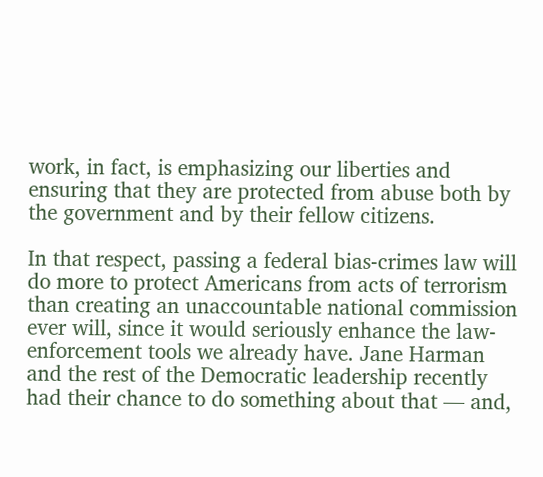work, in fact, is emphasizing our liberties and ensuring that they are protected from abuse both by the government and by their fellow citizens.

In that respect, passing a federal bias-crimes law will do more to protect Americans from acts of terrorism than creating an unaccountable national commission ever will, since it would seriously enhance the law-enforcement tools we already have. Jane Harman and the rest of the Democratic leadership recently had their chance to do something about that — and,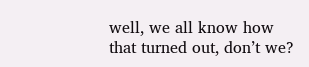well, we all know how that turned out, don’t we?